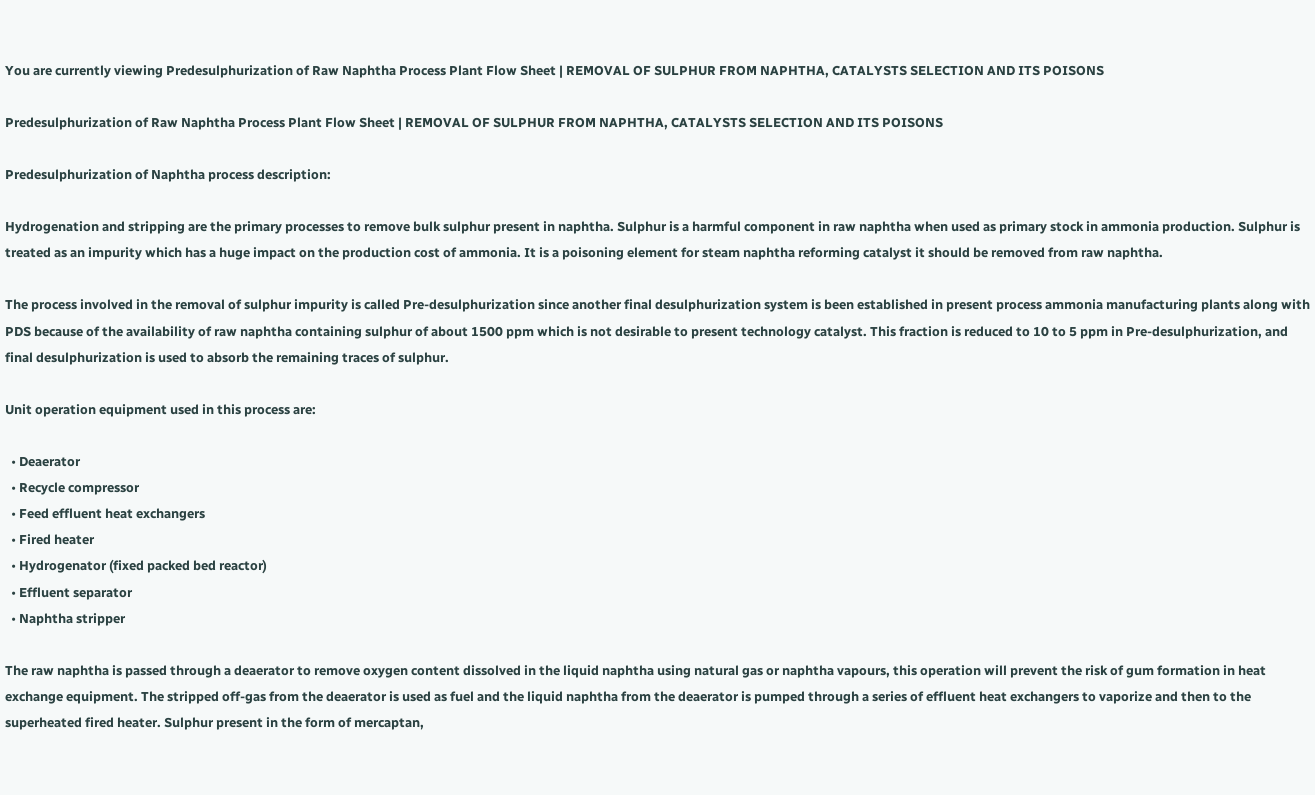You are currently viewing Predesulphurization of Raw Naphtha Process Plant Flow Sheet | REMOVAL OF SULPHUR FROM NAPHTHA, CATALYSTS SELECTION AND ITS POISONS

Predesulphurization of Raw Naphtha Process Plant Flow Sheet | REMOVAL OF SULPHUR FROM NAPHTHA, CATALYSTS SELECTION AND ITS POISONS

Predesulphurization of Naphtha process description:

Hydrogenation and stripping are the primary processes to remove bulk sulphur present in naphtha. Sulphur is a harmful component in raw naphtha when used as primary stock in ammonia production. Sulphur is treated as an impurity which has a huge impact on the production cost of ammonia. It is a poisoning element for steam naphtha reforming catalyst it should be removed from raw naphtha.

The process involved in the removal of sulphur impurity is called Pre-desulphurization since another final desulphurization system is been established in present process ammonia manufacturing plants along with PDS because of the availability of raw naphtha containing sulphur of about 1500 ppm which is not desirable to present technology catalyst. This fraction is reduced to 10 to 5 ppm in Pre-desulphurization, and final desulphurization is used to absorb the remaining traces of sulphur.

Unit operation equipment used in this process are:

  • Deaerator
  • Recycle compressor
  • Feed effluent heat exchangers
  • Fired heater
  • Hydrogenator (fixed packed bed reactor)
  • Effluent separator
  • Naphtha stripper

The raw naphtha is passed through a deaerator to remove oxygen content dissolved in the liquid naphtha using natural gas or naphtha vapours, this operation will prevent the risk of gum formation in heat exchange equipment. The stripped off-gas from the deaerator is used as fuel and the liquid naphtha from the deaerator is pumped through a series of effluent heat exchangers to vaporize and then to the superheated fired heater. Sulphur present in the form of mercaptan,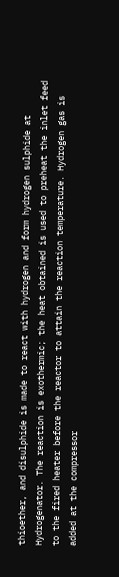thioether, and disulphide is made to react with hydrogen and form hydrogen sulphide at Hydrogenator. The reaction is exothermic; the heat obtained is used to preheat the inlet feed to the fired heater before the reactor to attain the reaction temperature. Hydrogen gas is added at the compressor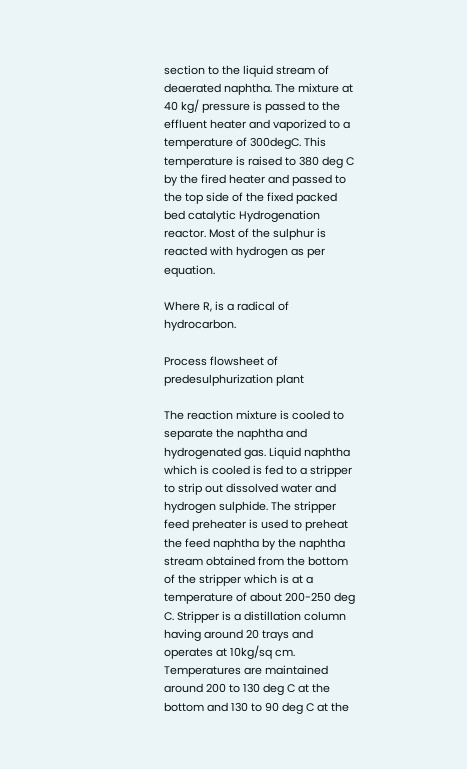section to the liquid stream of deaerated naphtha. The mixture at 40 kg/ pressure is passed to the effluent heater and vaporized to a temperature of 300degC. This temperature is raised to 380 deg C by the fired heater and passed to the top side of the fixed packed bed catalytic Hydrogenation reactor. Most of the sulphur is reacted with hydrogen as per equation.

Where R, is a radical of hydrocarbon.

Process flowsheet of predesulphurization plant

The reaction mixture is cooled to separate the naphtha and hydrogenated gas. Liquid naphtha which is cooled is fed to a stripper to strip out dissolved water and hydrogen sulphide. The stripper feed preheater is used to preheat the feed naphtha by the naphtha stream obtained from the bottom of the stripper which is at a temperature of about 200-250 deg C. Stripper is a distillation column having around 20 trays and operates at 10kg/sq cm. Temperatures are maintained around 200 to 130 deg C at the bottom and 130 to 90 deg C at the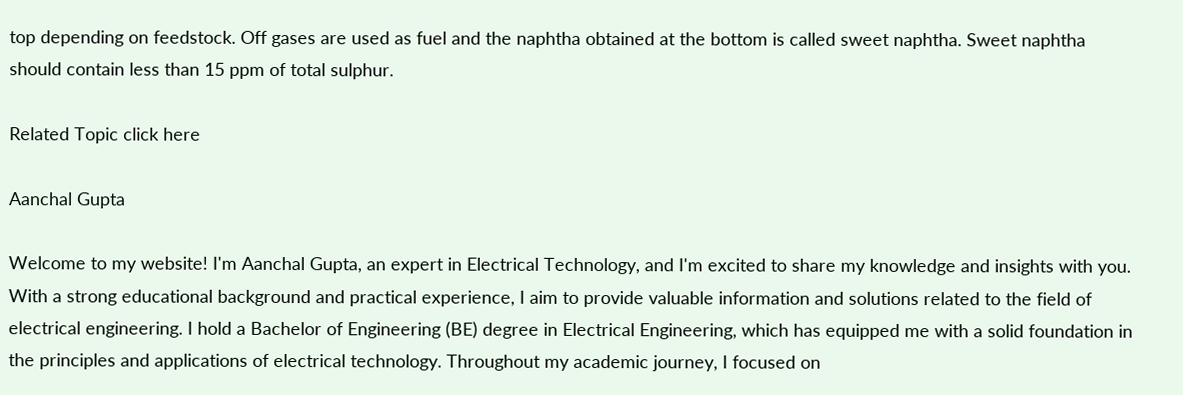top depending on feedstock. Off gases are used as fuel and the naphtha obtained at the bottom is called sweet naphtha. Sweet naphtha should contain less than 15 ppm of total sulphur.

Related Topic click here

Aanchal Gupta

Welcome to my website! I'm Aanchal Gupta, an expert in Electrical Technology, and I'm excited to share my knowledge and insights with you. With a strong educational background and practical experience, I aim to provide valuable information and solutions related to the field of electrical engineering. I hold a Bachelor of Engineering (BE) degree in Electrical Engineering, which has equipped me with a solid foundation in the principles and applications of electrical technology. Throughout my academic journey, I focused on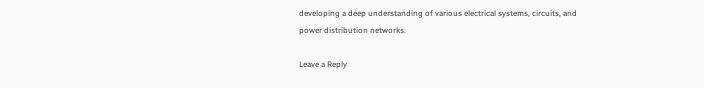developing a deep understanding of various electrical systems, circuits, and power distribution networks.

Leave a Reply